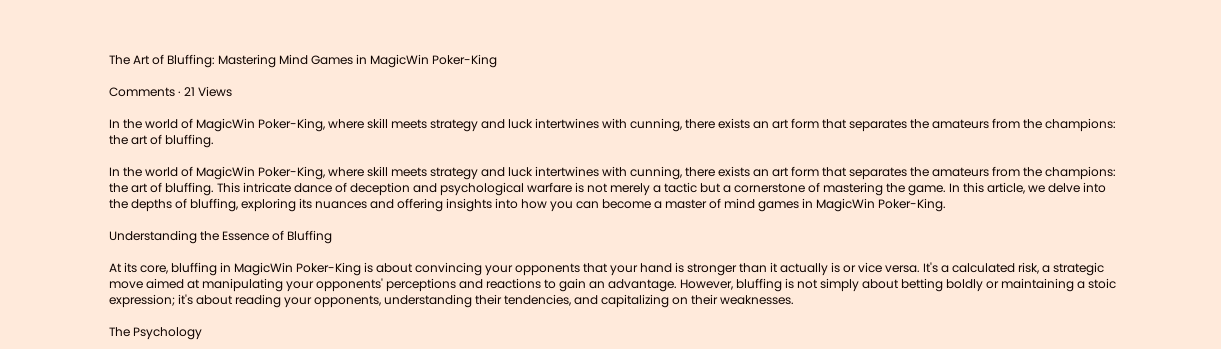The Art of Bluffing: Mastering Mind Games in MagicWin Poker-King

Comments · 21 Views

In the world of MagicWin Poker-King, where skill meets strategy and luck intertwines with cunning, there exists an art form that separates the amateurs from the champions: the art of bluffing.

In the world of MagicWin Poker-King, where skill meets strategy and luck intertwines with cunning, there exists an art form that separates the amateurs from the champions: the art of bluffing. This intricate dance of deception and psychological warfare is not merely a tactic but a cornerstone of mastering the game. In this article, we delve into the depths of bluffing, exploring its nuances and offering insights into how you can become a master of mind games in MagicWin Poker-King.

Understanding the Essence of Bluffing

At its core, bluffing in MagicWin Poker-King is about convincing your opponents that your hand is stronger than it actually is or vice versa. It's a calculated risk, a strategic move aimed at manipulating your opponents' perceptions and reactions to gain an advantage. However, bluffing is not simply about betting boldly or maintaining a stoic expression; it's about reading your opponents, understanding their tendencies, and capitalizing on their weaknesses.

The Psychology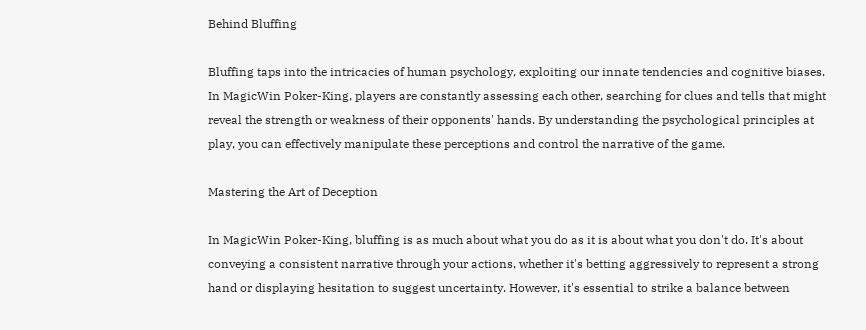Behind Bluffing

Bluffing taps into the intricacies of human psychology, exploiting our innate tendencies and cognitive biases. In MagicWin Poker-King, players are constantly assessing each other, searching for clues and tells that might reveal the strength or weakness of their opponents' hands. By understanding the psychological principles at play, you can effectively manipulate these perceptions and control the narrative of the game.

Mastering the Art of Deception

In MagicWin Poker-King, bluffing is as much about what you do as it is about what you don't do. It's about conveying a consistent narrative through your actions, whether it's betting aggressively to represent a strong hand or displaying hesitation to suggest uncertainty. However, it's essential to strike a balance between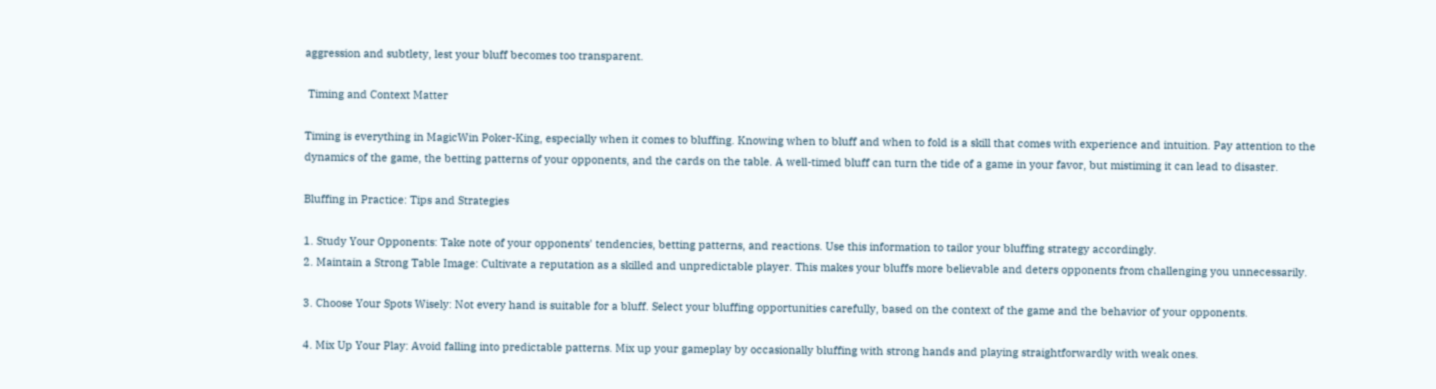aggression and subtlety, lest your bluff becomes too transparent.

 Timing and Context Matter

Timing is everything in MagicWin Poker-King, especially when it comes to bluffing. Knowing when to bluff and when to fold is a skill that comes with experience and intuition. Pay attention to the dynamics of the game, the betting patterns of your opponents, and the cards on the table. A well-timed bluff can turn the tide of a game in your favor, but mistiming it can lead to disaster.

Bluffing in Practice: Tips and Strategies

1. Study Your Opponents: Take note of your opponents' tendencies, betting patterns, and reactions. Use this information to tailor your bluffing strategy accordingly.
2. Maintain a Strong Table Image: Cultivate a reputation as a skilled and unpredictable player. This makes your bluffs more believable and deters opponents from challenging you unnecessarily.

3. Choose Your Spots Wisely: Not every hand is suitable for a bluff. Select your bluffing opportunities carefully, based on the context of the game and the behavior of your opponents.

4. Mix Up Your Play: Avoid falling into predictable patterns. Mix up your gameplay by occasionally bluffing with strong hands and playing straightforwardly with weak ones.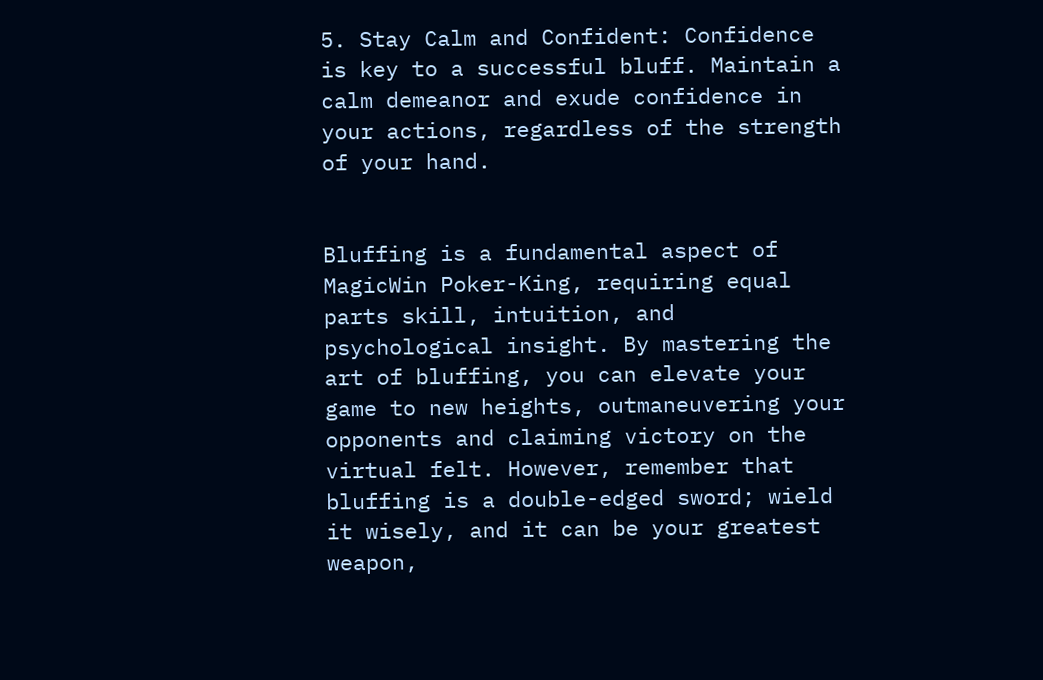5. Stay Calm and Confident: Confidence is key to a successful bluff. Maintain a calm demeanor and exude confidence in your actions, regardless of the strength of your hand.


Bluffing is a fundamental aspect of MagicWin Poker-King, requiring equal parts skill, intuition, and psychological insight. By mastering the art of bluffing, you can elevate your game to new heights, outmaneuvering your opponents and claiming victory on the virtual felt. However, remember that bluffing is a double-edged sword; wield it wisely, and it can be your greatest weapon,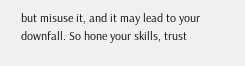but misuse it, and it may lead to your downfall. So hone your skills, trust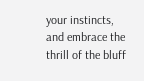your instincts, and embrace the thrill of the bluff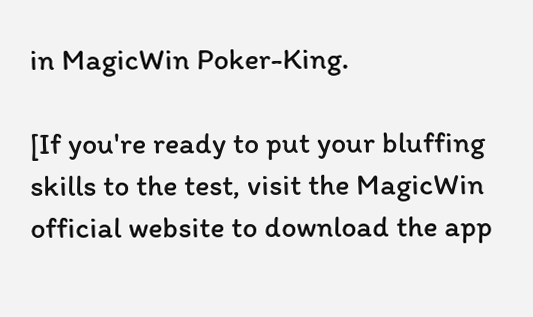in MagicWin Poker-King.

[If you're ready to put your bluffing skills to the test, visit the MagicWin official website to download the app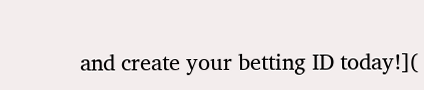and create your betting ID today!](